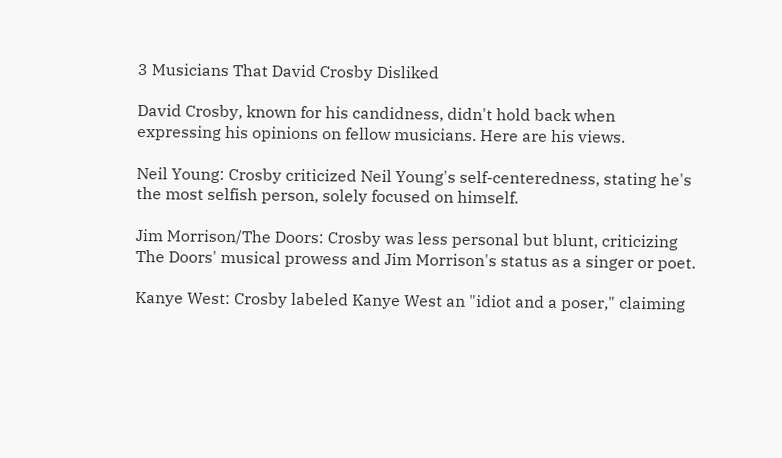3 Musicians That David Crosby Disliked

David Crosby, known for his candidness, didn't hold back when expressing his opinions on fellow musicians. Here are his views.

Neil Young: Crosby criticized Neil Young's self-centeredness, stating he's the most selfish person, solely focused on himself.

Jim Morrison/The Doors: Crosby was less personal but blunt, criticizing The Doors' musical prowess and Jim Morrison's status as a singer or poet.

Kanye West: Crosby labeled Kanye West an "idiot and a poser," claiming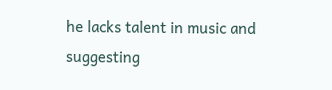he lacks talent in music and suggesting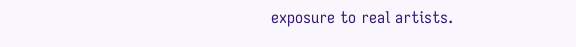exposure to real artists.